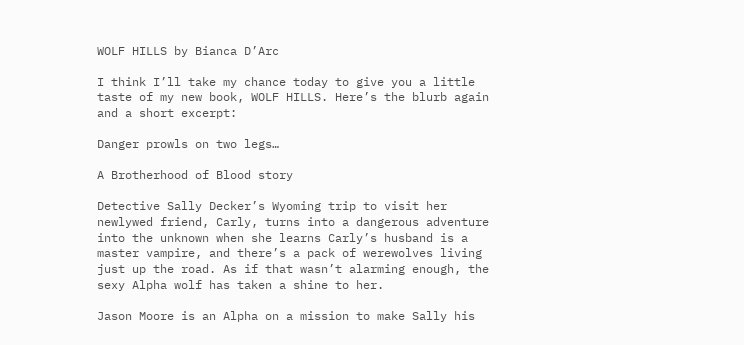WOLF HILLS by Bianca D’Arc

I think I’ll take my chance today to give you a little taste of my new book, WOLF HILLS. Here’s the blurb again and a short excerpt:

Danger prowls on two legs…

A Brotherhood of Blood story

Detective Sally Decker’s Wyoming trip to visit her newlywed friend, Carly, turns into a dangerous adventure into the unknown when she learns Carly’s husband is a master vampire, and there’s a pack of werewolves living just up the road. As if that wasn’t alarming enough, the sexy Alpha wolf has taken a shine to her.

Jason Moore is an Alpha on a mission to make Sally his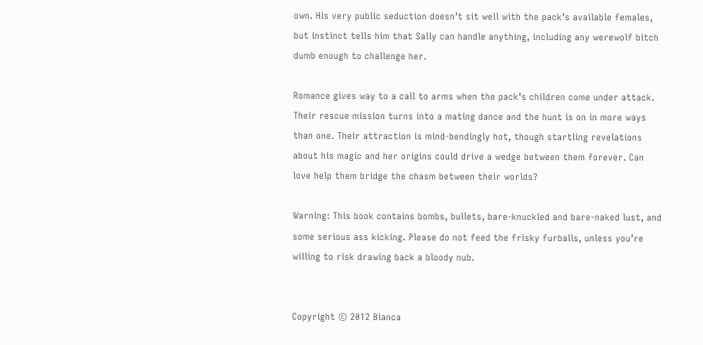own. His very public seduction doesn’t sit well with the pack’s available females, but instinct tells him that Sally can handle anything, including any werewolf bitch dumb enough to challenge her.

Romance gives way to a call to arms when the pack’s children come under attack. Their rescue mission turns into a mating dance and the hunt is on in more ways than one. Their attraction is mind-bendingly hot, though startling revelations about his magic and her origins could drive a wedge between them forever. Can love help them bridge the chasm between their worlds?

Warning: This book contains bombs, bullets, bare-knuckled and bare-naked lust, and some serious ass kicking. Please do not feed the frisky furballs, unless you’re willing to risk drawing back a bloody nub.


Copyright © 2012 Bianca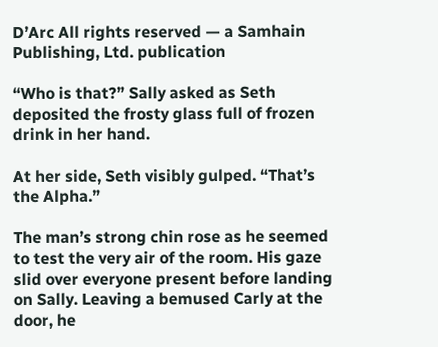D’Arc All rights reserved — a Samhain Publishing, Ltd. publication

“Who is that?” Sally asked as Seth deposited the frosty glass full of frozen drink in her hand.

At her side, Seth visibly gulped. “That’s the Alpha.”

The man’s strong chin rose as he seemed to test the very air of the room. His gaze slid over everyone present before landing on Sally. Leaving a bemused Carly at the door, he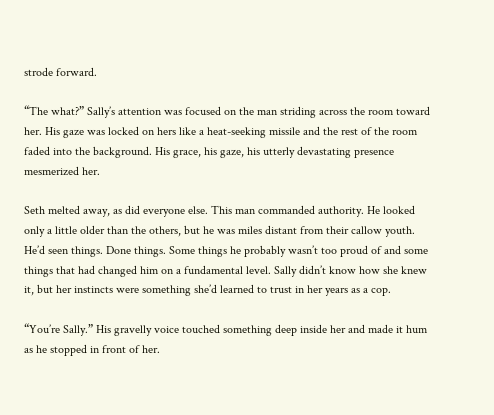strode forward.

“The what?” Sally’s attention was focused on the man striding across the room toward her. His gaze was locked on hers like a heat-seeking missile and the rest of the room faded into the background. His grace, his gaze, his utterly devastating presence mesmerized her.

Seth melted away, as did everyone else. This man commanded authority. He looked only a little older than the others, but he was miles distant from their callow youth. He’d seen things. Done things. Some things he probably wasn’t too proud of and some things that had changed him on a fundamental level. Sally didn’t know how she knew it, but her instincts were something she’d learned to trust in her years as a cop.

“You’re Sally.” His gravelly voice touched something deep inside her and made it hum as he stopped in front of her.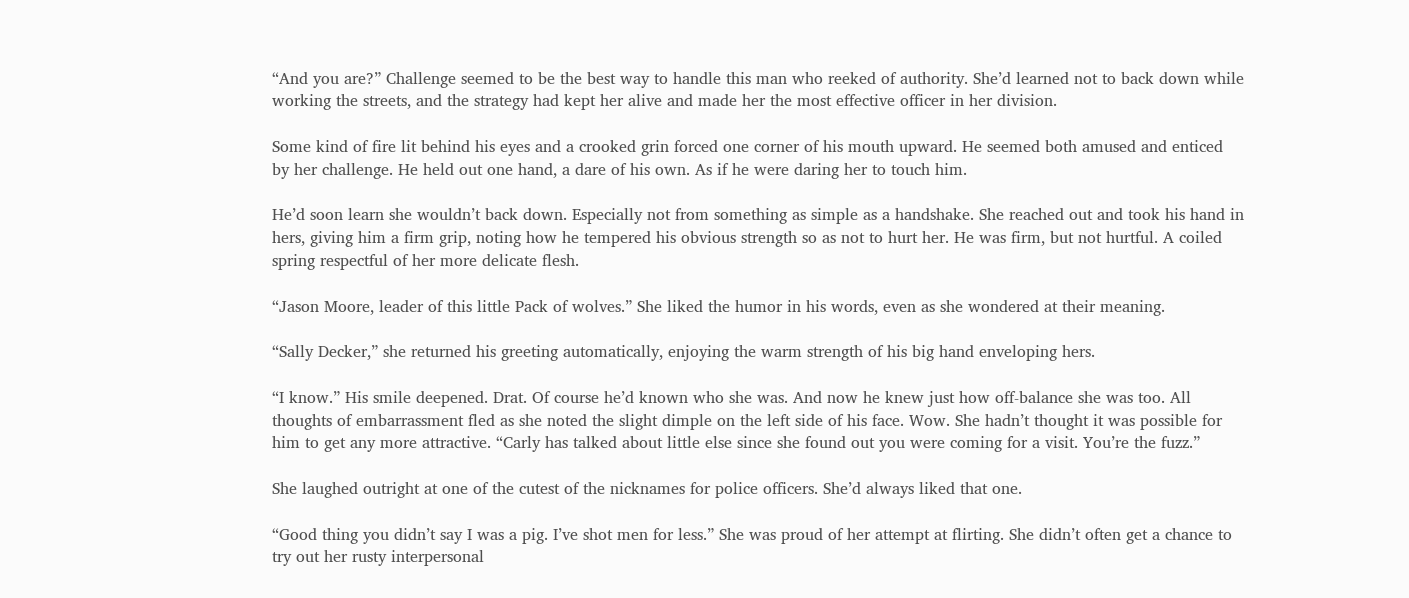“And you are?” Challenge seemed to be the best way to handle this man who reeked of authority. She’d learned not to back down while working the streets, and the strategy had kept her alive and made her the most effective officer in her division.

Some kind of fire lit behind his eyes and a crooked grin forced one corner of his mouth upward. He seemed both amused and enticed by her challenge. He held out one hand, a dare of his own. As if he were daring her to touch him.

He’d soon learn she wouldn’t back down. Especially not from something as simple as a handshake. She reached out and took his hand in hers, giving him a firm grip, noting how he tempered his obvious strength so as not to hurt her. He was firm, but not hurtful. A coiled spring respectful of her more delicate flesh.

“Jason Moore, leader of this little Pack of wolves.” She liked the humor in his words, even as she wondered at their meaning.

“Sally Decker,” she returned his greeting automatically, enjoying the warm strength of his big hand enveloping hers.

“I know.” His smile deepened. Drat. Of course he’d known who she was. And now he knew just how off-balance she was too. All thoughts of embarrassment fled as she noted the slight dimple on the left side of his face. Wow. She hadn’t thought it was possible for him to get any more attractive. “Carly has talked about little else since she found out you were coming for a visit. You’re the fuzz.”

She laughed outright at one of the cutest of the nicknames for police officers. She’d always liked that one.

“Good thing you didn’t say I was a pig. I’ve shot men for less.” She was proud of her attempt at flirting. She didn’t often get a chance to try out her rusty interpersonal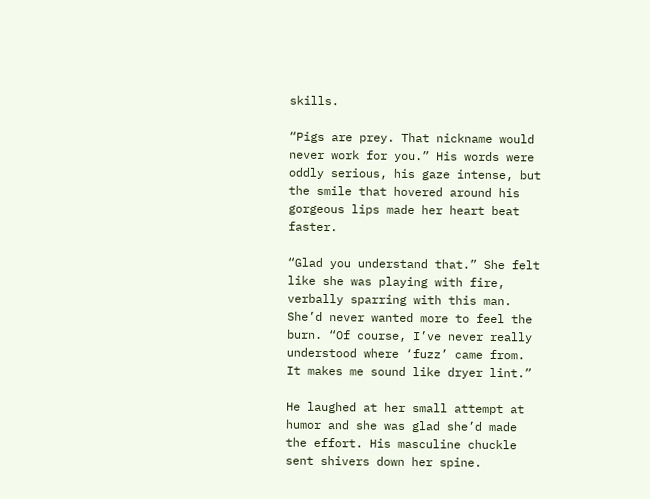skills.

“Pigs are prey. That nickname would never work for you.” His words were oddly serious, his gaze intense, but the smile that hovered around his gorgeous lips made her heart beat faster.

“Glad you understand that.” She felt like she was playing with fire, verbally sparring with this man. She’d never wanted more to feel the burn. “Of course, I’ve never really understood where ‘fuzz’ came from. It makes me sound like dryer lint.”

He laughed at her small attempt at humor and she was glad she’d made the effort. His masculine chuckle sent shivers down her spine.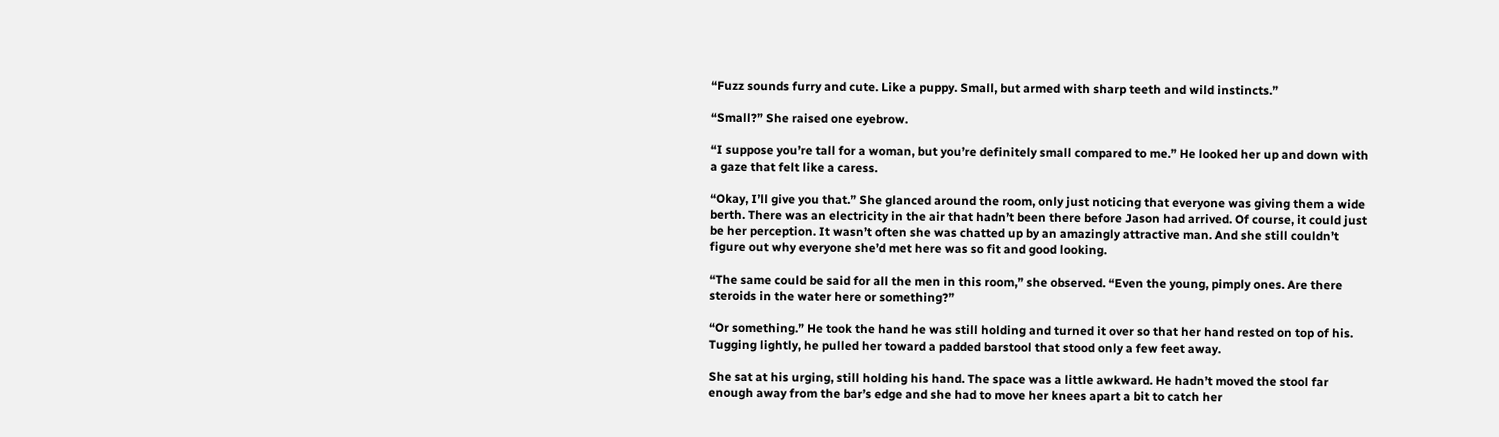“Fuzz sounds furry and cute. Like a puppy. Small, but armed with sharp teeth and wild instincts.”

“Small?” She raised one eyebrow.

“I suppose you’re tall for a woman, but you’re definitely small compared to me.” He looked her up and down with a gaze that felt like a caress.

“Okay, I’ll give you that.” She glanced around the room, only just noticing that everyone was giving them a wide berth. There was an electricity in the air that hadn’t been there before Jason had arrived. Of course, it could just be her perception. It wasn’t often she was chatted up by an amazingly attractive man. And she still couldn’t figure out why everyone she’d met here was so fit and good looking.

“The same could be said for all the men in this room,” she observed. “Even the young, pimply ones. Are there steroids in the water here or something?”

“Or something.” He took the hand he was still holding and turned it over so that her hand rested on top of his. Tugging lightly, he pulled her toward a padded barstool that stood only a few feet away.

She sat at his urging, still holding his hand. The space was a little awkward. He hadn’t moved the stool far enough away from the bar’s edge and she had to move her knees apart a bit to catch her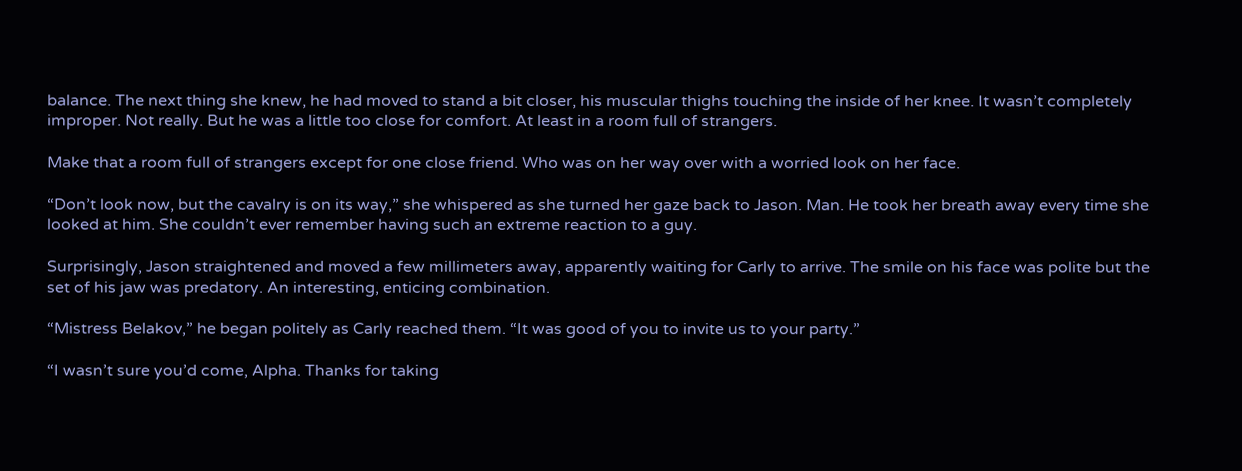balance. The next thing she knew, he had moved to stand a bit closer, his muscular thighs touching the inside of her knee. It wasn’t completely improper. Not really. But he was a little too close for comfort. At least in a room full of strangers.

Make that a room full of strangers except for one close friend. Who was on her way over with a worried look on her face.

“Don’t look now, but the cavalry is on its way,” she whispered as she turned her gaze back to Jason. Man. He took her breath away every time she looked at him. She couldn’t ever remember having such an extreme reaction to a guy.

Surprisingly, Jason straightened and moved a few millimeters away, apparently waiting for Carly to arrive. The smile on his face was polite but the set of his jaw was predatory. An interesting, enticing combination.

“Mistress Belakov,” he began politely as Carly reached them. “It was good of you to invite us to your party.”

“I wasn’t sure you’d come, Alpha. Thanks for taking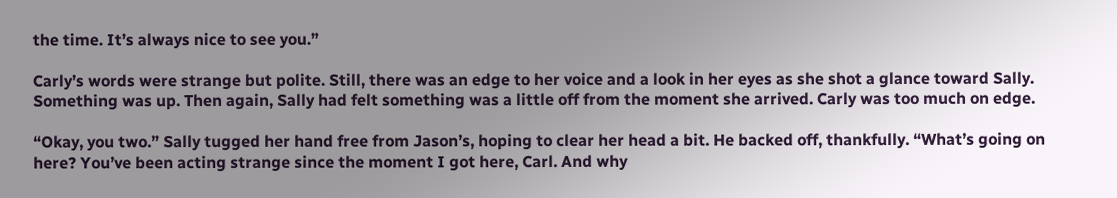the time. It’s always nice to see you.”

Carly’s words were strange but polite. Still, there was an edge to her voice and a look in her eyes as she shot a glance toward Sally. Something was up. Then again, Sally had felt something was a little off from the moment she arrived. Carly was too much on edge.

“Okay, you two.” Sally tugged her hand free from Jason’s, hoping to clear her head a bit. He backed off, thankfully. “What’s going on here? You’ve been acting strange since the moment I got here, Carl. And why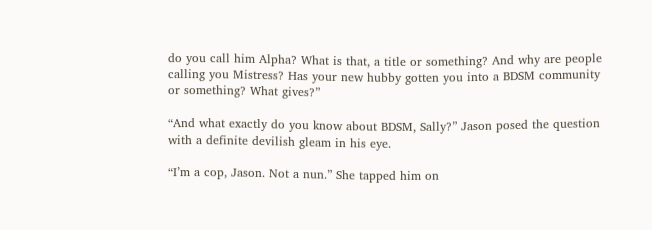do you call him Alpha? What is that, a title or something? And why are people calling you Mistress? Has your new hubby gotten you into a BDSM community or something? What gives?”

“And what exactly do you know about BDSM, Sally?” Jason posed the question with a definite devilish gleam in his eye.

“I’m a cop, Jason. Not a nun.” She tapped him on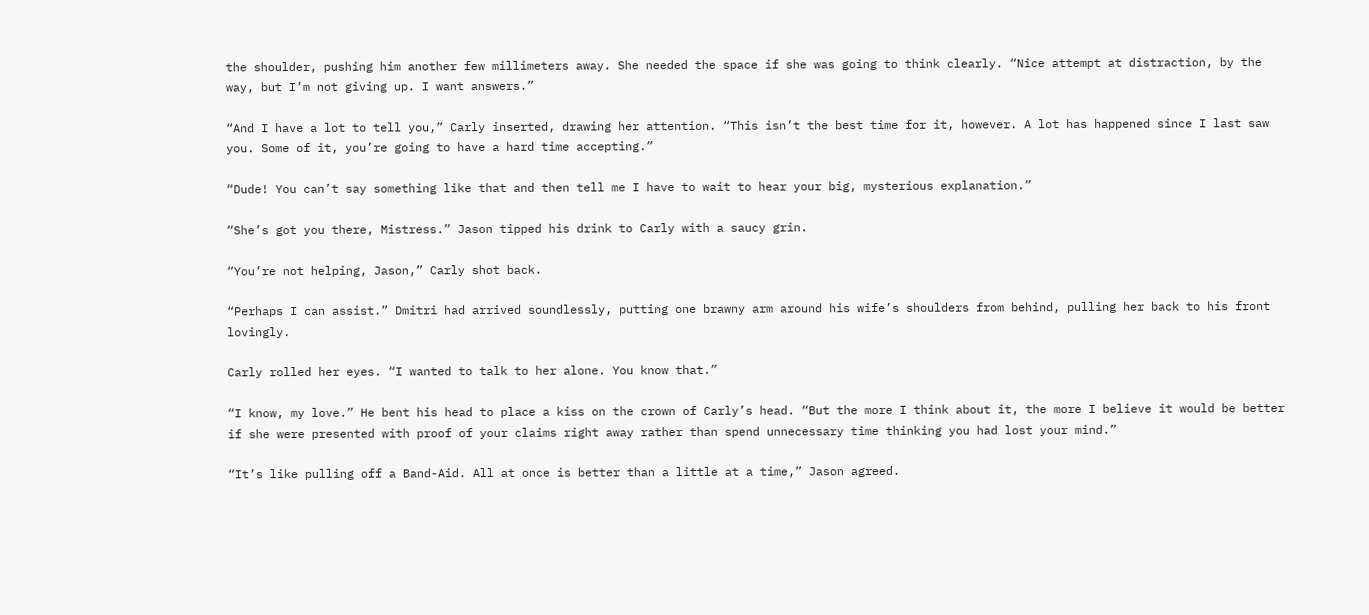the shoulder, pushing him another few millimeters away. She needed the space if she was going to think clearly. “Nice attempt at distraction, by the way, but I’m not giving up. I want answers.”

“And I have a lot to tell you,” Carly inserted, drawing her attention. “This isn’t the best time for it, however. A lot has happened since I last saw you. Some of it, you’re going to have a hard time accepting.”

“Dude! You can’t say something like that and then tell me I have to wait to hear your big, mysterious explanation.”

“She’s got you there, Mistress.” Jason tipped his drink to Carly with a saucy grin.

“You’re not helping, Jason,” Carly shot back.

“Perhaps I can assist.” Dmitri had arrived soundlessly, putting one brawny arm around his wife’s shoulders from behind, pulling her back to his front lovingly.

Carly rolled her eyes. “I wanted to talk to her alone. You know that.”

“I know, my love.” He bent his head to place a kiss on the crown of Carly’s head. “But the more I think about it, the more I believe it would be better if she were presented with proof of your claims right away rather than spend unnecessary time thinking you had lost your mind.”

“It’s like pulling off a Band-Aid. All at once is better than a little at a time,” Jason agreed.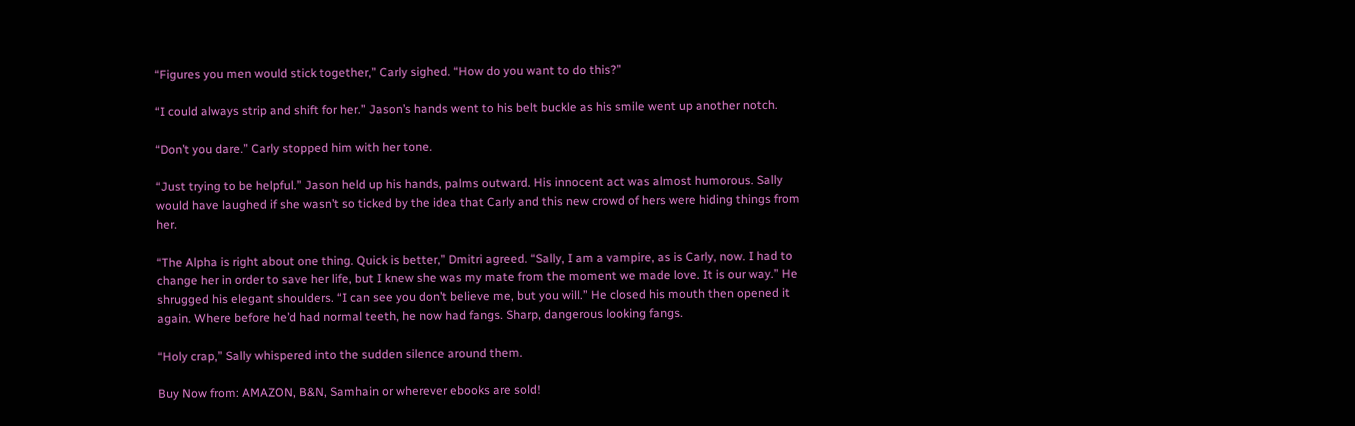“Figures you men would stick together,” Carly sighed. “How do you want to do this?”

“I could always strip and shift for her.” Jason’s hands went to his belt buckle as his smile went up another notch.

“Don’t you dare.” Carly stopped him with her tone.

“Just trying to be helpful.” Jason held up his hands, palms outward. His innocent act was almost humorous. Sally would have laughed if she wasn’t so ticked by the idea that Carly and this new crowd of hers were hiding things from her.

“The Alpha is right about one thing. Quick is better,” Dmitri agreed. “Sally, I am a vampire, as is Carly, now. I had to change her in order to save her life, but I knew she was my mate from the moment we made love. It is our way.” He shrugged his elegant shoulders. “I can see you don’t believe me, but you will.” He closed his mouth then opened it again. Where before he’d had normal teeth, he now had fangs. Sharp, dangerous looking fangs.

“Holy crap,” Sally whispered into the sudden silence around them.

Buy Now from: AMAZON, B&N, Samhain or wherever ebooks are sold!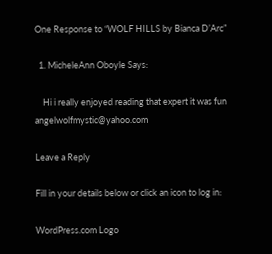One Response to “WOLF HILLS by Bianca D’Arc”

  1. MicheleAnn Oboyle Says:

    Hi i really enjoyed reading that expert it was fun angelwolfmystic@yahoo.com

Leave a Reply

Fill in your details below or click an icon to log in:

WordPress.com Logo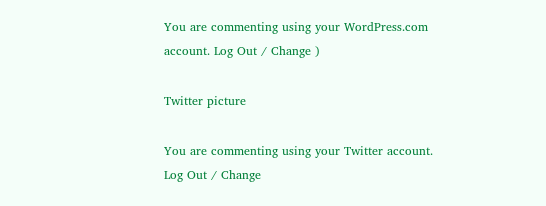You are commenting using your WordPress.com account. Log Out / Change )

Twitter picture

You are commenting using your Twitter account. Log Out / Change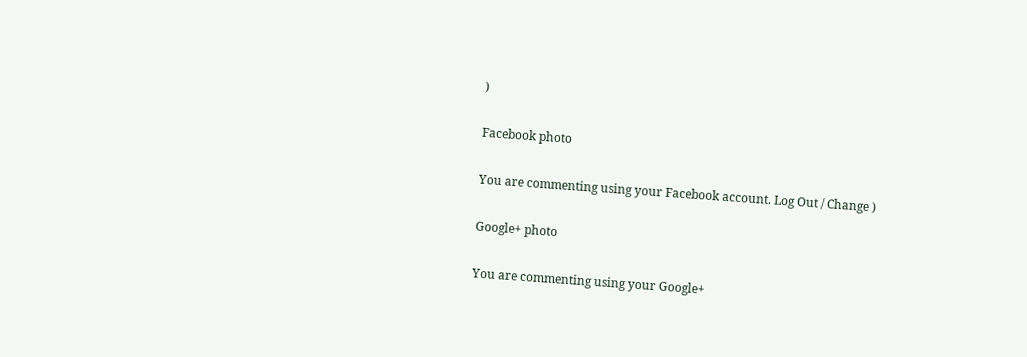)

Facebook photo

You are commenting using your Facebook account. Log Out / Change )

Google+ photo

You are commenting using your Google+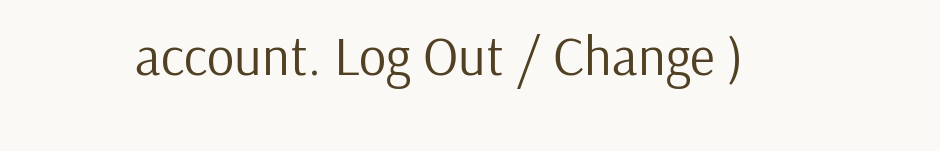account. Log Out / Change )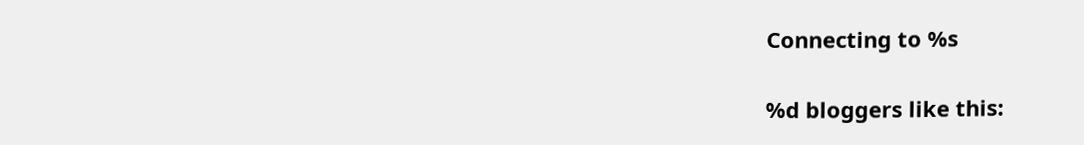Connecting to %s

%d bloggers like this: